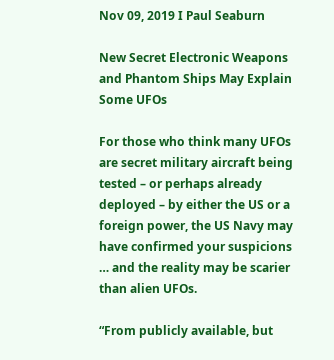Nov 09, 2019 I Paul Seaburn

New Secret Electronic Weapons and Phantom Ships May Explain Some UFOs

For those who think many UFOs are secret military aircraft being tested – or perhaps already deployed – by either the US or a foreign power, the US Navy may have confirmed your suspicions … and the reality may be scarier than alien UFOs.

“From publicly available, but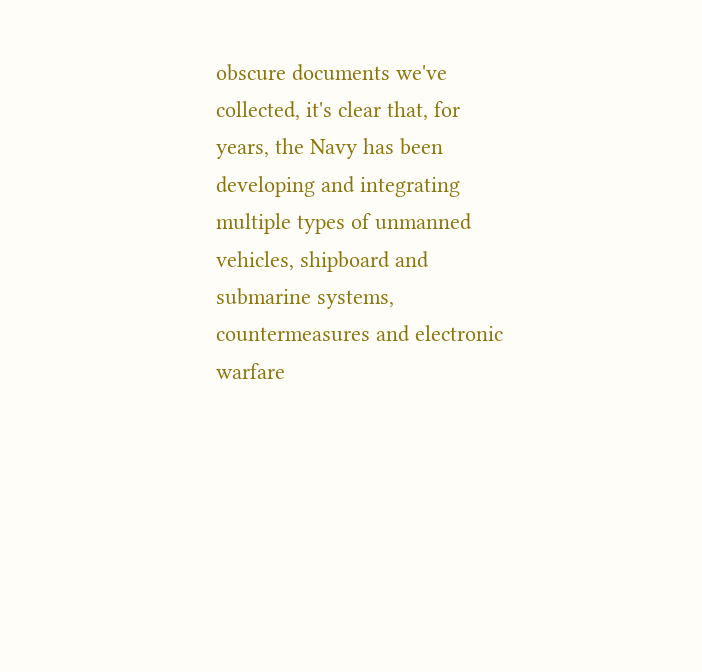obscure documents we've collected, it's clear that, for years, the Navy has been developing and integrating multiple types of unmanned vehicles, shipboard and submarine systems, countermeasures and electronic warfare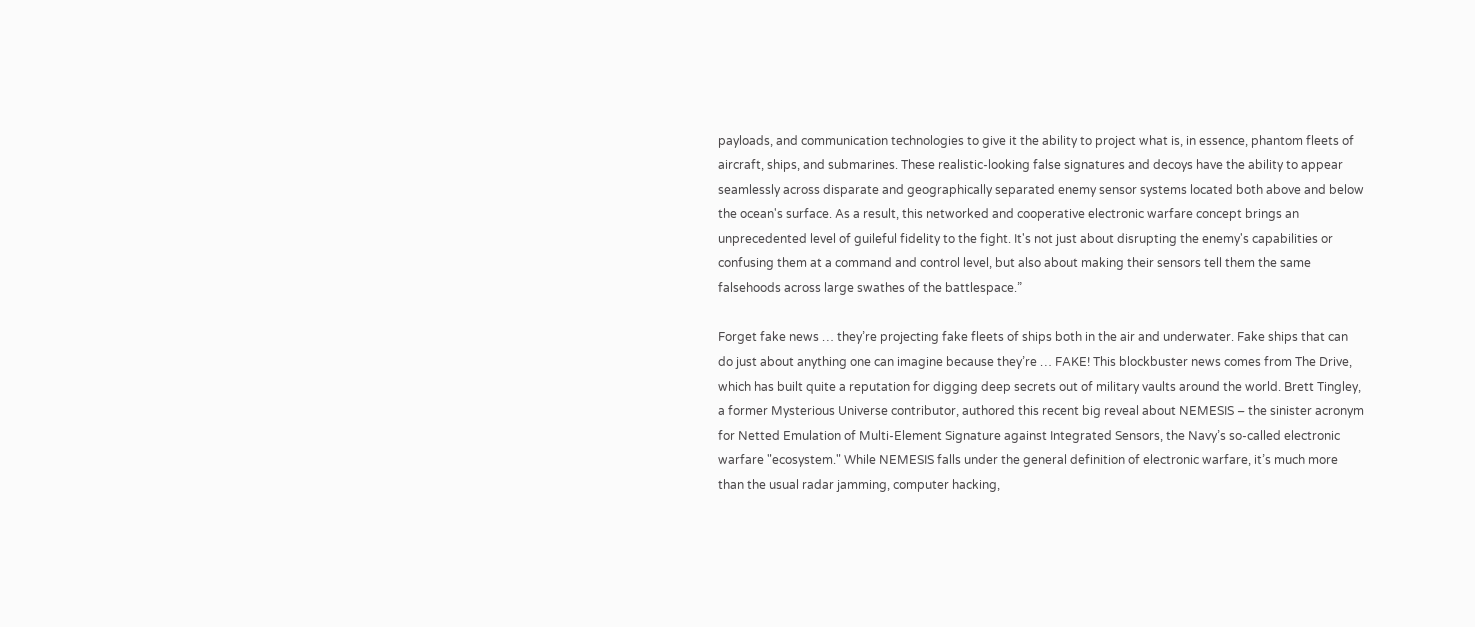payloads, and communication technologies to give it the ability to project what is, in essence, phantom fleets of aircraft, ships, and submarines. These realistic-looking false signatures and decoys have the ability to appear seamlessly across disparate and geographically separated enemy sensor systems located both above and below the ocean's surface. As a result, this networked and cooperative electronic warfare concept brings an unprecedented level of guileful fidelity to the fight. It's not just about disrupting the enemy's capabilities or confusing them at a command and control level, but also about making their sensors tell them the same falsehoods across large swathes of the battlespace.”

Forget fake news … they’re projecting fake fleets of ships both in the air and underwater. Fake ships that can do just about anything one can imagine because they’re … FAKE! This blockbuster news comes from The Drive, which has built quite a reputation for digging deep secrets out of military vaults around the world. Brett Tingley, a former Mysterious Universe contributor, authored this recent big reveal about NEMESIS – the sinister acronym for Netted Emulation of Multi-Element Signature against Integrated Sensors, the Navy’s so-called electronic warfare "ecosystem." While NEMESIS falls under the general definition of electronic warfare, it’s much more than the usual radar jamming, computer hacking,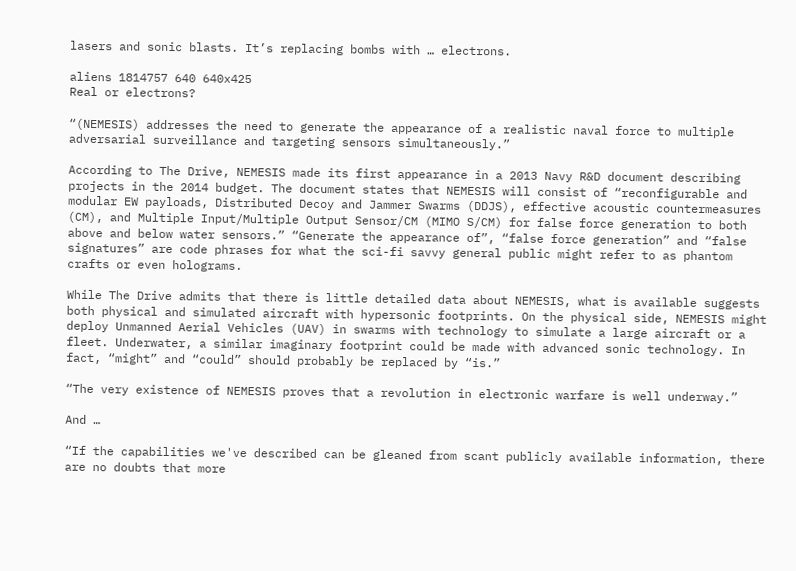lasers and sonic blasts. It’s replacing bombs with … electrons.

aliens 1814757 640 640x425
Real or electrons?

“(NEMESIS) addresses the need to generate the appearance of a realistic naval force to multiple adversarial surveillance and targeting sensors simultaneously.”

According to The Drive, NEMESIS made its first appearance in a 2013 Navy R&D document describing projects in the 2014 budget. The document states that NEMESIS will consist of “reconfigurable and modular EW payloads, Distributed Decoy and Jammer Swarms (DDJS), effective acoustic countermeasures (CM), and Multiple Input/Multiple Output Sensor/CM (MIMO S/CM) for false force generation to both above and below water sensors.” “Generate the appearance of”, “false force generation” and “false signatures” are code phrases for what the sci-fi savvy general public might refer to as phantom crafts or even holograms.

While The Drive admits that there is little detailed data about NEMESIS, what is available suggests both physical and simulated aircraft with hypersonic footprints. On the physical side, NEMESIS might deploy Unmanned Aerial Vehicles (UAV) in swarms with technology to simulate a large aircraft or a fleet. Underwater, a similar imaginary footprint could be made with advanced sonic technology. In fact, “might” and “could” should probably be replaced by “is.”

“The very existence of NEMESIS proves that a revolution in electronic warfare is well underway.”

And …

“If the capabilities we've described can be gleaned from scant publicly available information, there are no doubts that more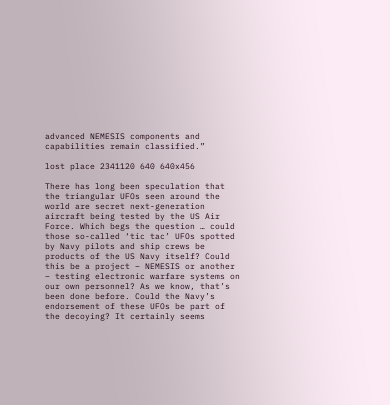advanced NEMESIS components and capabilities remain classified.”

lost place 2341120 640 640x456

There has long been speculation that the triangular UFOs seen around the world are secret next-generation aircraft being tested by the US Air Force. Which begs the question … could those so-called ‘tic tac’ UFOs spotted by Navy pilots and ship crews be products of the US Navy itself? Could this be a project – NEMESIS or another – testing electronic warfare systems on our own personnel? As we know, that’s been done before. Could the Navy’s endorsement of these UFOs be part of the decoying? It certainly seems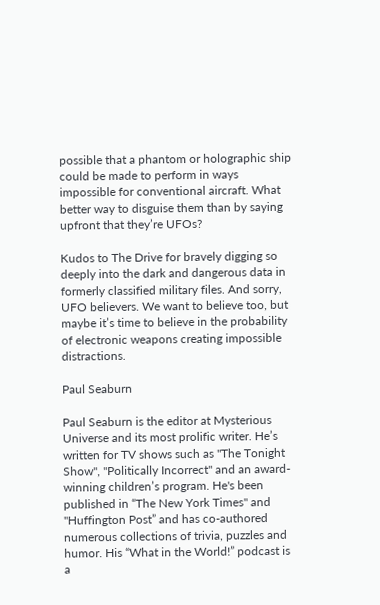possible that a phantom or holographic ship could be made to perform in ways impossible for conventional aircraft. What better way to disguise them than by saying upfront that they’re UFOs?

Kudos to The Drive for bravely digging so deeply into the dark and dangerous data in formerly classified military files. And sorry, UFO believers. We want to believe too, but maybe it’s time to believe in the probability of electronic weapons creating impossible distractions.

Paul Seaburn

Paul Seaburn is the editor at Mysterious Universe and its most prolific writer. He’s written for TV shows such as "The Tonight Show", "Politically Incorrect" and an award-winning children’s program. He's been published in “The New York Times" and "Huffington Post” and has co-authored numerous collections of trivia, puzzles and humor. His “What in the World!” podcast is a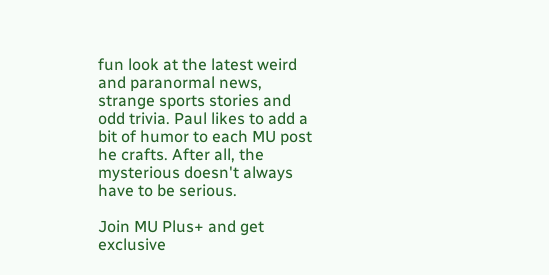fun look at the latest weird and paranormal news, strange sports stories and odd trivia. Paul likes to add a bit of humor to each MU post he crafts. After all, the mysterious doesn't always have to be serious.

Join MU Plus+ and get exclusive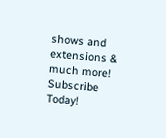shows and extensions & much more! Subscribe Today!